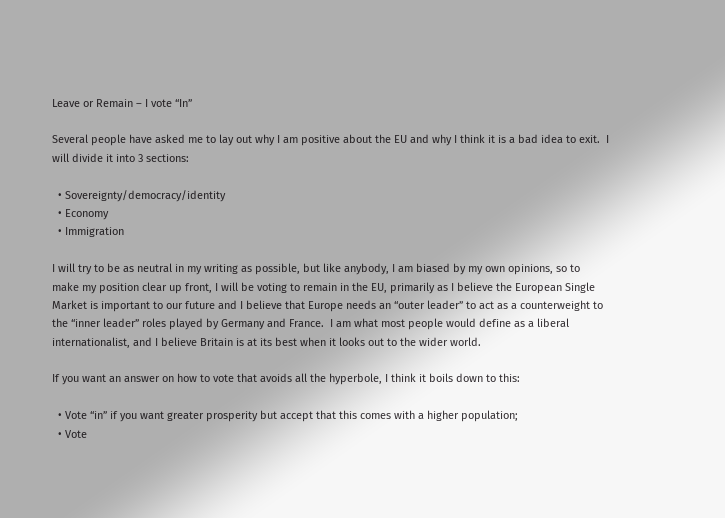Leave or Remain – I vote “In”

Several people have asked me to lay out why I am positive about the EU and why I think it is a bad idea to exit.  I will divide it into 3 sections:

  • Sovereignty/democracy/identity
  • Economy
  • Immigration

I will try to be as neutral in my writing as possible, but like anybody, I am biased by my own opinions, so to make my position clear up front, I will be voting to remain in the EU, primarily as I believe the European Single Market is important to our future and I believe that Europe needs an “outer leader” to act as a counterweight to the “inner leader” roles played by Germany and France.  I am what most people would define as a liberal internationalist, and I believe Britain is at its best when it looks out to the wider world.

If you want an answer on how to vote that avoids all the hyperbole, I think it boils down to this:

  • Vote “in” if you want greater prosperity but accept that this comes with a higher population;
  • Vote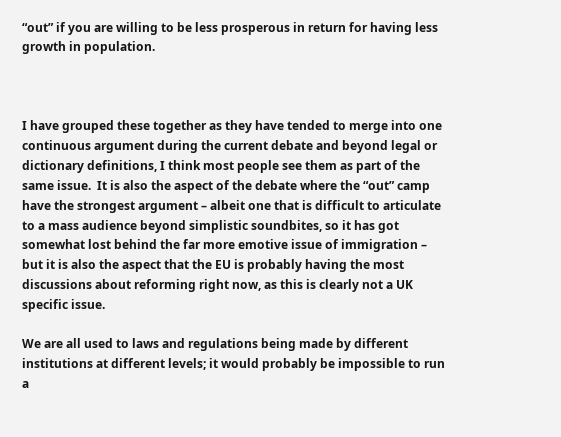“out” if you are willing to be less prosperous in return for having less growth in population.



I have grouped these together as they have tended to merge into one continuous argument during the current debate and beyond legal or dictionary definitions, I think most people see them as part of the same issue.  It is also the aspect of the debate where the “out” camp have the strongest argument – albeit one that is difficult to articulate to a mass audience beyond simplistic soundbites, so it has got somewhat lost behind the far more emotive issue of immigration – but it is also the aspect that the EU is probably having the most discussions about reforming right now, as this is clearly not a UK specific issue.

We are all used to laws and regulations being made by different institutions at different levels; it would probably be impossible to run a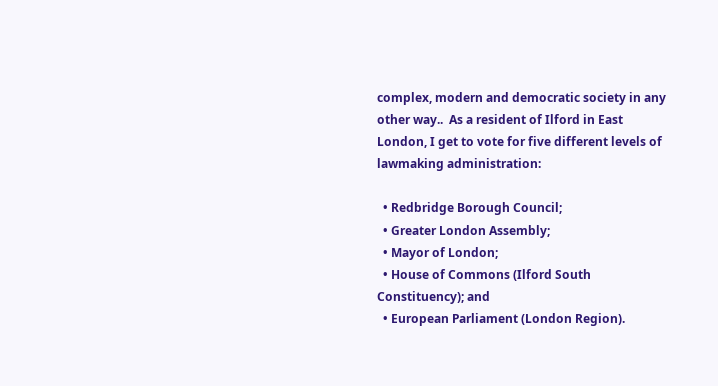complex, modern and democratic society in any other way..  As a resident of Ilford in East London, I get to vote for five different levels of lawmaking administration:

  • Redbridge Borough Council;
  • Greater London Assembly;
  • Mayor of London;
  • House of Commons (Ilford South Constituency); and
  • European Parliament (London Region).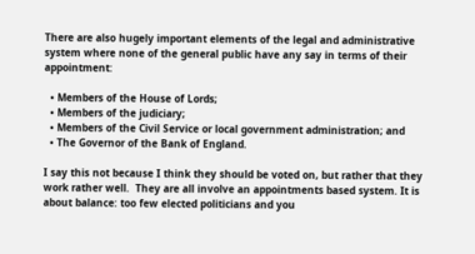There are also hugely important elements of the legal and administrative system where none of the general public have any say in terms of their appointment:

  • Members of the House of Lords;
  • Members of the judiciary;
  • Members of the Civil Service or local government administration; and
  • The Governor of the Bank of England.

I say this not because I think they should be voted on, but rather that they work rather well.  They are all involve an appointments based system. It is about balance: too few elected politicians and you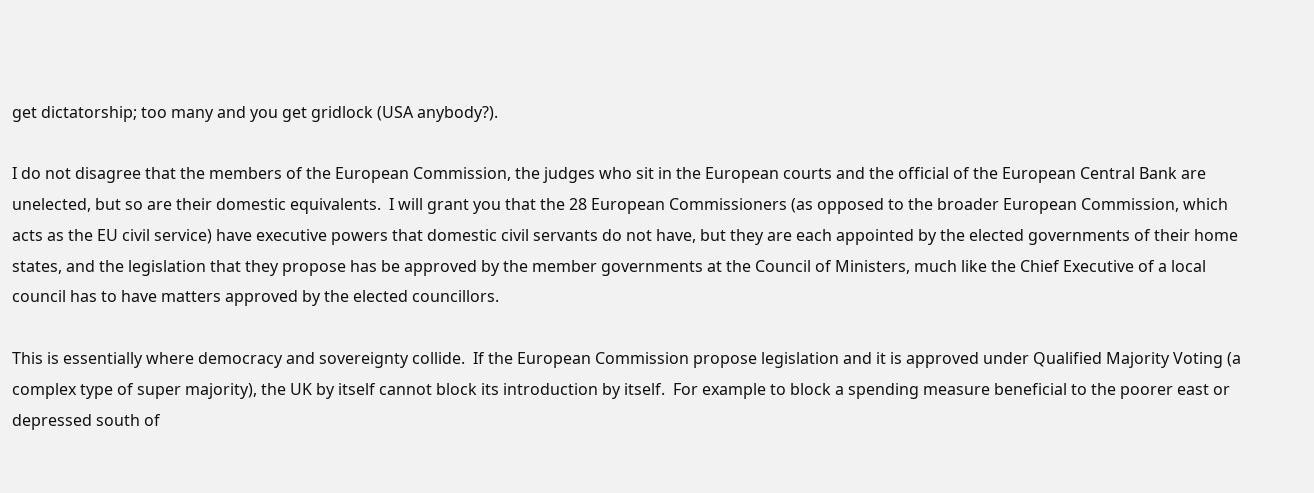get dictatorship; too many and you get gridlock (USA anybody?).

I do not disagree that the members of the European Commission, the judges who sit in the European courts and the official of the European Central Bank are unelected, but so are their domestic equivalents.  I will grant you that the 28 European Commissioners (as opposed to the broader European Commission, which acts as the EU civil service) have executive powers that domestic civil servants do not have, but they are each appointed by the elected governments of their home states, and the legislation that they propose has be approved by the member governments at the Council of Ministers, much like the Chief Executive of a local council has to have matters approved by the elected councillors.

This is essentially where democracy and sovereignty collide.  If the European Commission propose legislation and it is approved under Qualified Majority Voting (a complex type of super majority), the UK by itself cannot block its introduction by itself.  For example to block a spending measure beneficial to the poorer east or depressed south of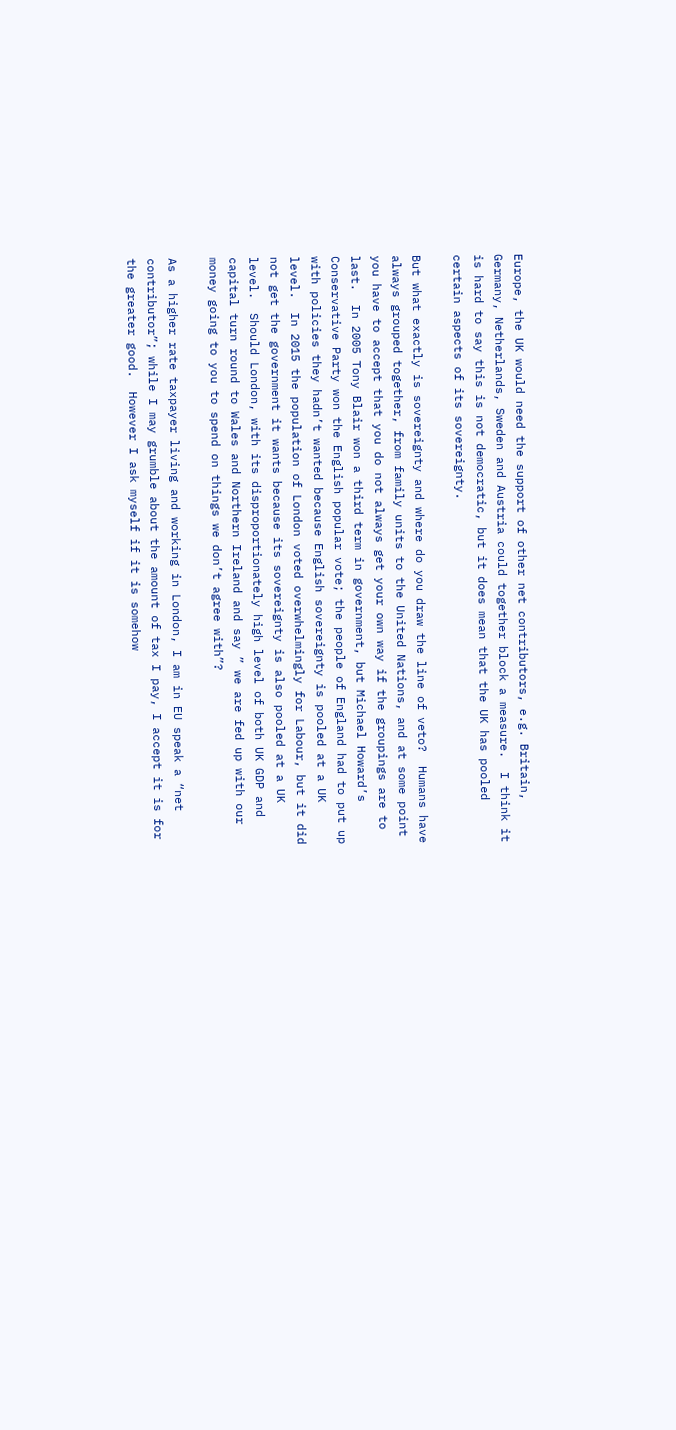Europe, the UK would need the support of other net contributors, e.g. Britain, Germany, Netherlands, Sweden and Austria could together block a measure.  I think it is hard to say this is not democratic, but it does mean that the UK has pooled certain aspects of its sovereignty.

But what exactly is sovereignty and where do you draw the line of veto?  Humans have always grouped together, from family units to the United Nations, and at some point you have to accept that you do not always get your own way if the groupings are to last.  In 2005 Tony Blair won a third term in government, but Michael Howard’s Conservative Party won the English popular vote; the people of England had to put up with policies they hadn’t wanted because English sovereignty is pooled at a UK level.  In 2015 the population of London voted overwhelmingly for Labour, but it did not get the government it wants because its sovereignty is also pooled at a UK level.  Should London, with its disproportionately high level of both UK GDP and capital turn round to Wales and Northern Ireland and say ” we are fed up with our money going to you to spend on things we don’t agree with”?

As a higher rate taxpayer living and working in London, I am in EU speak a “net contributor”; while I may grumble about the amount of tax I pay, I accept it is for the greater good.  However I ask myself if it is somehow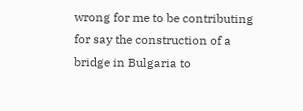wrong for me to be contributing for say the construction of a bridge in Bulgaria to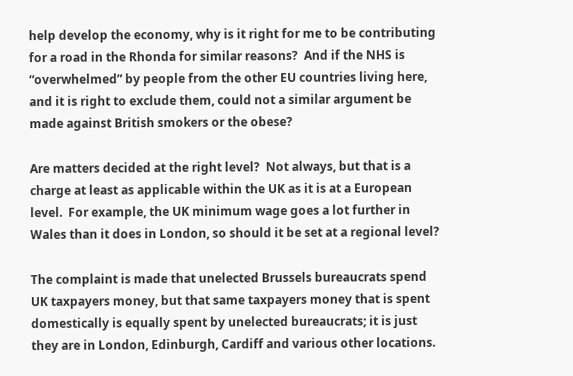help develop the economy, why is it right for me to be contributing for a road in the Rhonda for similar reasons?  And if the NHS is “overwhelmed” by people from the other EU countries living here, and it is right to exclude them, could not a similar argument be made against British smokers or the obese?

Are matters decided at the right level?  Not always, but that is a charge at least as applicable within the UK as it is at a European level.  For example, the UK minimum wage goes a lot further in Wales than it does in London, so should it be set at a regional level?

The complaint is made that unelected Brussels bureaucrats spend UK taxpayers money, but that same taxpayers money that is spent domestically is equally spent by unelected bureaucrats; it is just they are in London, Edinburgh, Cardiff and various other locations.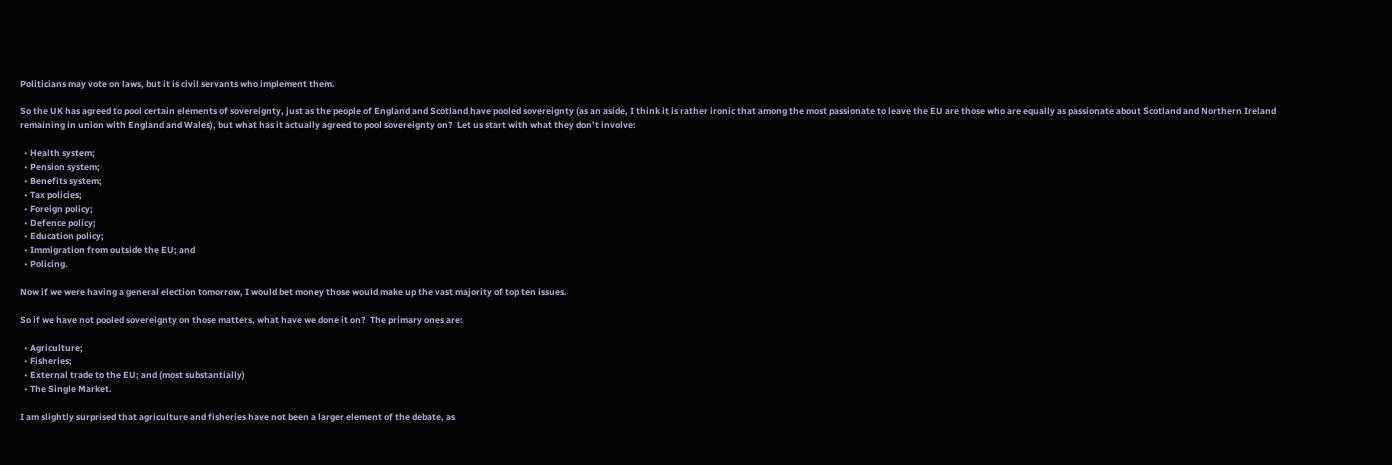Politicians may vote on laws, but it is civil servants who implement them.

So the UK has agreed to pool certain elements of sovereignty, just as the people of England and Scotland have pooled sovereignty (as an aside, I think it is rather ironic that among the most passionate to leave the EU are those who are equally as passionate about Scotland and Northern Ireland remaining in union with England and Wales), but what has it actually agreed to pool sovereignty on?  Let us start with what they don’t involve:

  • Health system;
  • Pension system;
  • Benefits system;
  • Tax policies;
  • Foreign policy;
  • Defence policy;
  • Education policy;
  • Immigration from outside the EU; and
  • Policing.

Now if we were having a general election tomorrow, I would bet money those would make up the vast majority of top ten issues.

So if we have not pooled sovereignty on those matters, what have we done it on?  The primary ones are:

  • Agriculture;
  • Fisheries;
  • External trade to the EU; and (most substantially)
  • The Single Market.

I am slightly surprised that agriculture and fisheries have not been a larger element of the debate, as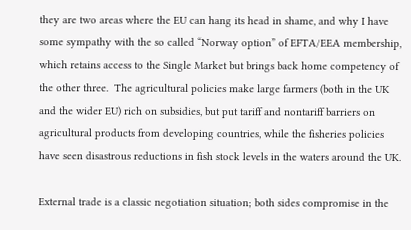they are two areas where the EU can hang its head in shame, and why I have some sympathy with the so called “Norway option” of EFTA/EEA membership, which retains access to the Single Market but brings back home competency of the other three.  The agricultural policies make large farmers (both in the UK and the wider EU) rich on subsidies, but put tariff and nontariff barriers on agricultural products from developing countries, while the fisheries policies have seen disastrous reductions in fish stock levels in the waters around the UK.

External trade is a classic negotiation situation; both sides compromise in the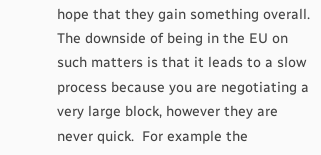hope that they gain something overall.  The downside of being in the EU on such matters is that it leads to a slow process because you are negotiating a very large block, however they are never quick.  For example the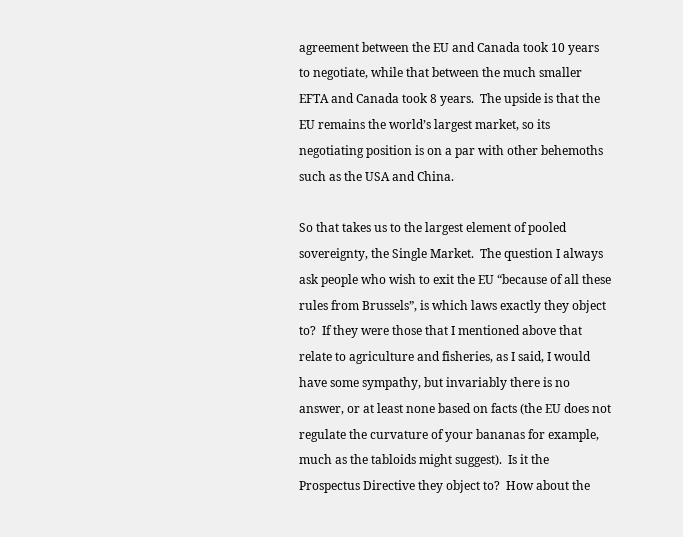agreement between the EU and Canada took 10 years to negotiate, while that between the much smaller EFTA and Canada took 8 years.  The upside is that the EU remains the world’s largest market, so its negotiating position is on a par with other behemoths such as the USA and China.

So that takes us to the largest element of pooled sovereignty, the Single Market.  The question I always ask people who wish to exit the EU “because of all these rules from Brussels”, is which laws exactly they object to?  If they were those that I mentioned above that relate to agriculture and fisheries, as I said, I would have some sympathy, but invariably there is no answer, or at least none based on facts (the EU does not regulate the curvature of your bananas for example, much as the tabloids might suggest).  Is it the Prospectus Directive they object to?  How about the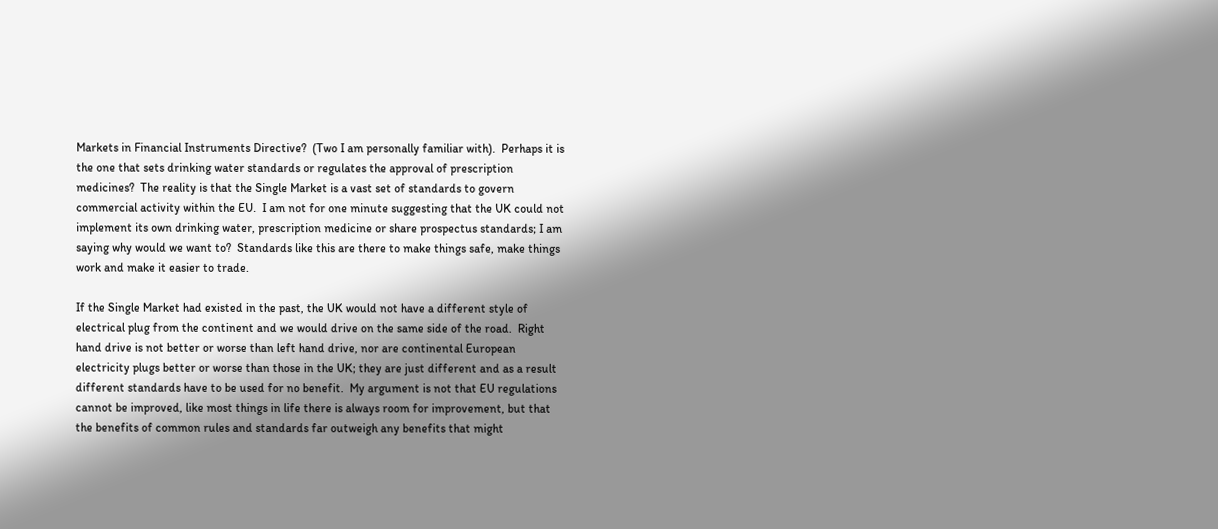Markets in Financial Instruments Directive?  (Two I am personally familiar with).  Perhaps it is the one that sets drinking water standards or regulates the approval of prescription medicines?  The reality is that the Single Market is a vast set of standards to govern commercial activity within the EU.  I am not for one minute suggesting that the UK could not implement its own drinking water, prescription medicine or share prospectus standards; I am saying why would we want to?  Standards like this are there to make things safe, make things work and make it easier to trade.

If the Single Market had existed in the past, the UK would not have a different style of electrical plug from the continent and we would drive on the same side of the road.  Right hand drive is not better or worse than left hand drive, nor are continental European electricity plugs better or worse than those in the UK; they are just different and as a result different standards have to be used for no benefit.  My argument is not that EU regulations cannot be improved, like most things in life there is always room for improvement, but that the benefits of common rules and standards far outweigh any benefits that might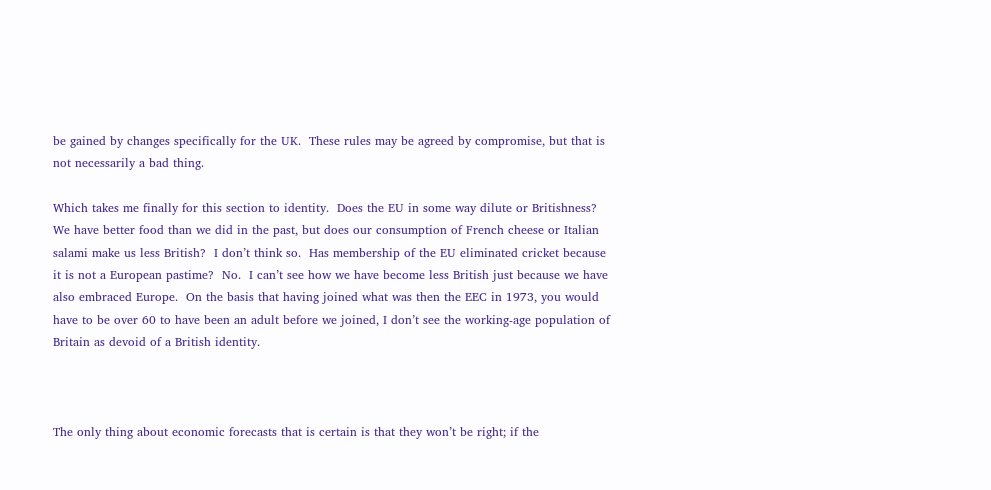be gained by changes specifically for the UK.  These rules may be agreed by compromise, but that is not necessarily a bad thing.

Which takes me finally for this section to identity.  Does the EU in some way dilute or Britishness?  We have better food than we did in the past, but does our consumption of French cheese or Italian salami make us less British?  I don’t think so.  Has membership of the EU eliminated cricket because it is not a European pastime?  No.  I can’t see how we have become less British just because we have also embraced Europe.  On the basis that having joined what was then the EEC in 1973, you would have to be over 60 to have been an adult before we joined, I don’t see the working-age population of Britain as devoid of a British identity.



The only thing about economic forecasts that is certain is that they won’t be right; if the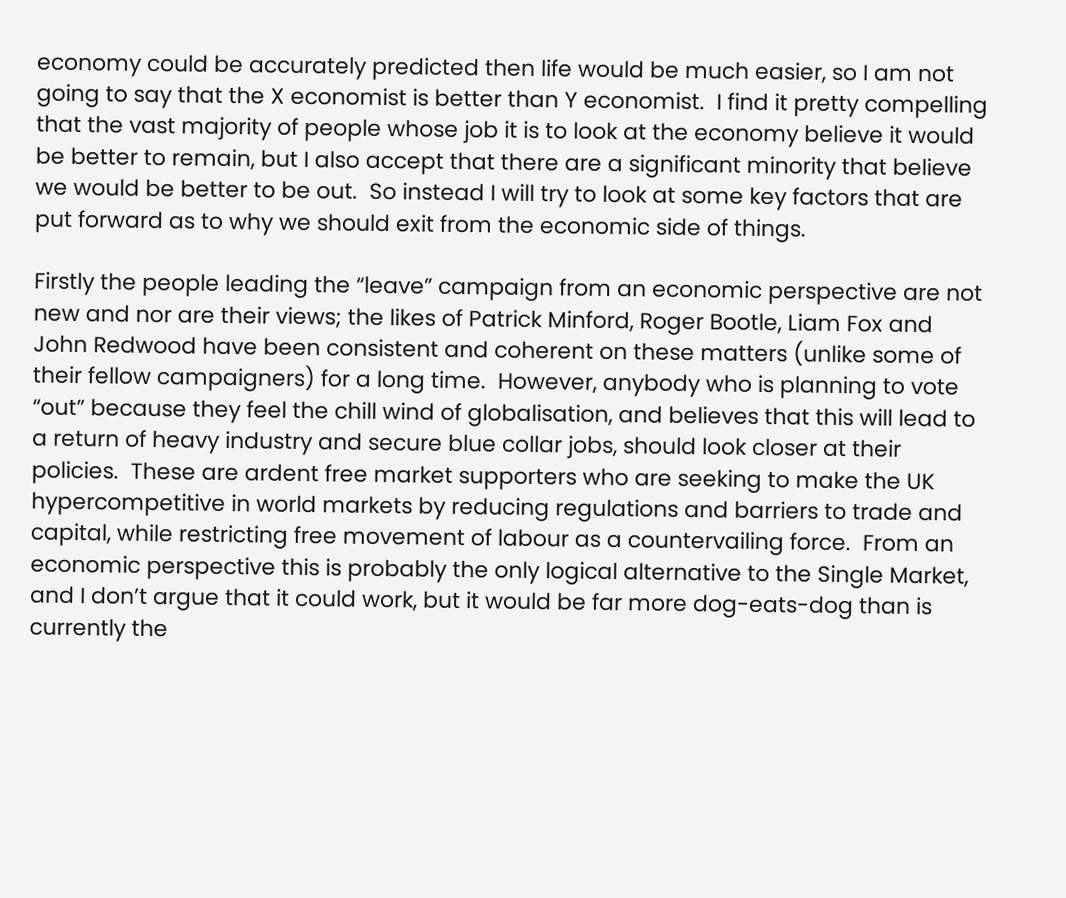economy could be accurately predicted then life would be much easier, so I am not going to say that the X economist is better than Y economist.  I find it pretty compelling that the vast majority of people whose job it is to look at the economy believe it would be better to remain, but I also accept that there are a significant minority that believe we would be better to be out.  So instead I will try to look at some key factors that are put forward as to why we should exit from the economic side of things.

Firstly the people leading the “leave” campaign from an economic perspective are not new and nor are their views; the likes of Patrick Minford, Roger Bootle, Liam Fox and John Redwood have been consistent and coherent on these matters (unlike some of their fellow campaigners) for a long time.  However, anybody who is planning to vote “out” because they feel the chill wind of globalisation, and believes that this will lead to a return of heavy industry and secure blue collar jobs, should look closer at their policies.  These are ardent free market supporters who are seeking to make the UK hypercompetitive in world markets by reducing regulations and barriers to trade and capital, while restricting free movement of labour as a countervailing force.  From an economic perspective this is probably the only logical alternative to the Single Market, and I don’t argue that it could work, but it would be far more dog-eats-dog than is currently the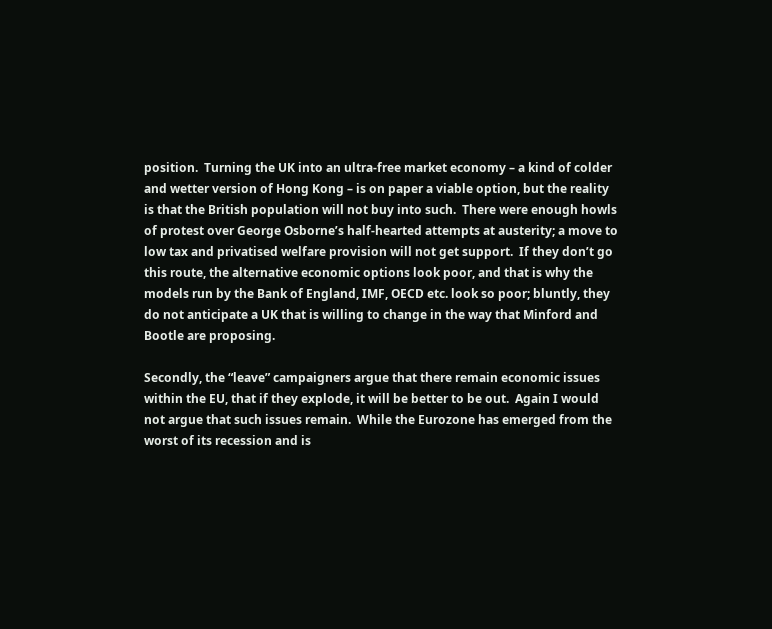position.  Turning the UK into an ultra-free market economy – a kind of colder and wetter version of Hong Kong – is on paper a viable option, but the reality is that the British population will not buy into such.  There were enough howls of protest over George Osborne’s half-hearted attempts at austerity; a move to low tax and privatised welfare provision will not get support.  If they don’t go this route, the alternative economic options look poor, and that is why the models run by the Bank of England, IMF, OECD etc. look so poor; bluntly, they do not anticipate a UK that is willing to change in the way that Minford and Bootle are proposing.

Secondly, the “leave” campaigners argue that there remain economic issues within the EU, that if they explode, it will be better to be out.  Again I would not argue that such issues remain.  While the Eurozone has emerged from the worst of its recession and is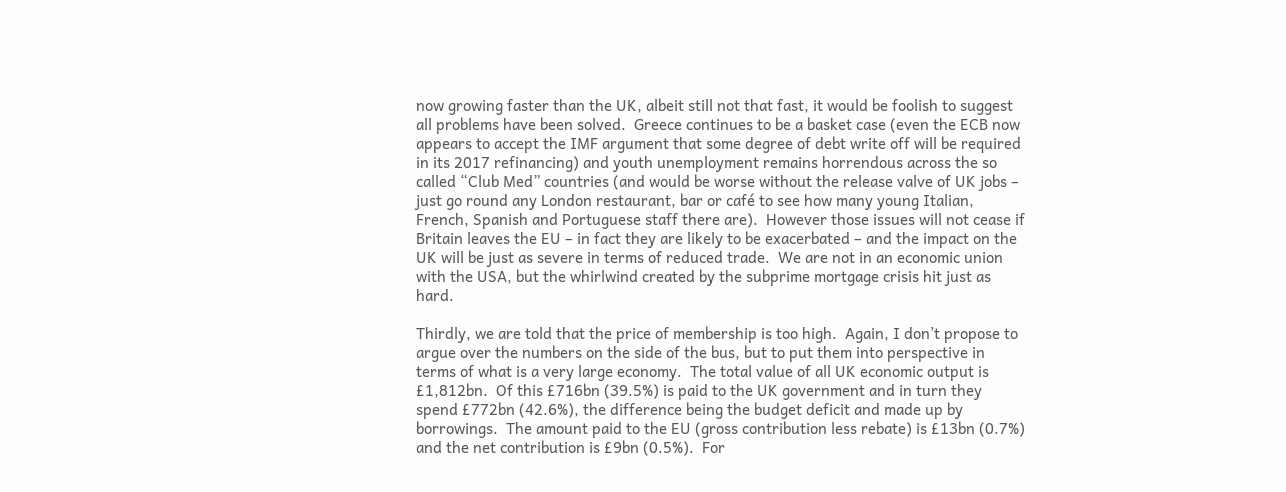now growing faster than the UK, albeit still not that fast, it would be foolish to suggest all problems have been solved.  Greece continues to be a basket case (even the ECB now appears to accept the IMF argument that some degree of debt write off will be required in its 2017 refinancing) and youth unemployment remains horrendous across the so called “Club Med” countries (and would be worse without the release valve of UK jobs – just go round any London restaurant, bar or café to see how many young Italian, French, Spanish and Portuguese staff there are).  However those issues will not cease if Britain leaves the EU – in fact they are likely to be exacerbated – and the impact on the UK will be just as severe in terms of reduced trade.  We are not in an economic union with the USA, but the whirlwind created by the subprime mortgage crisis hit just as hard.

Thirdly, we are told that the price of membership is too high.  Again, I don’t propose to argue over the numbers on the side of the bus, but to put them into perspective in terms of what is a very large economy.  The total value of all UK economic output is £1,812bn.  Of this £716bn (39.5%) is paid to the UK government and in turn they spend £772bn (42.6%), the difference being the budget deficit and made up by borrowings.  The amount paid to the EU (gross contribution less rebate) is £13bn (0.7%) and the net contribution is £9bn (0.5%).  For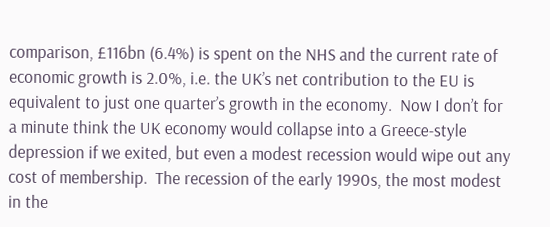comparison, £116bn (6.4%) is spent on the NHS and the current rate of economic growth is 2.0%, i.e. the UK’s net contribution to the EU is equivalent to just one quarter’s growth in the economy.  Now I don’t for a minute think the UK economy would collapse into a Greece-style depression if we exited, but even a modest recession would wipe out any cost of membership.  The recession of the early 1990s, the most modest in the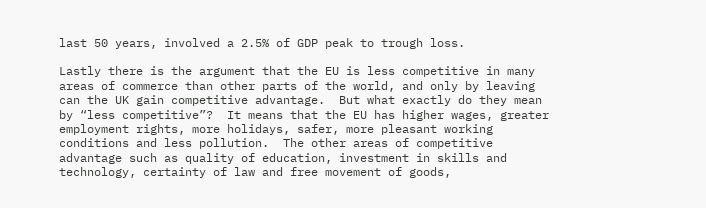last 50 years, involved a 2.5% of GDP peak to trough loss.

Lastly there is the argument that the EU is less competitive in many areas of commerce than other parts of the world, and only by leaving can the UK gain competitive advantage.  But what exactly do they mean by “less competitive”?  It means that the EU has higher wages, greater employment rights, more holidays, safer, more pleasant working conditions and less pollution.  The other areas of competitive advantage such as quality of education, investment in skills and technology, certainty of law and free movement of goods,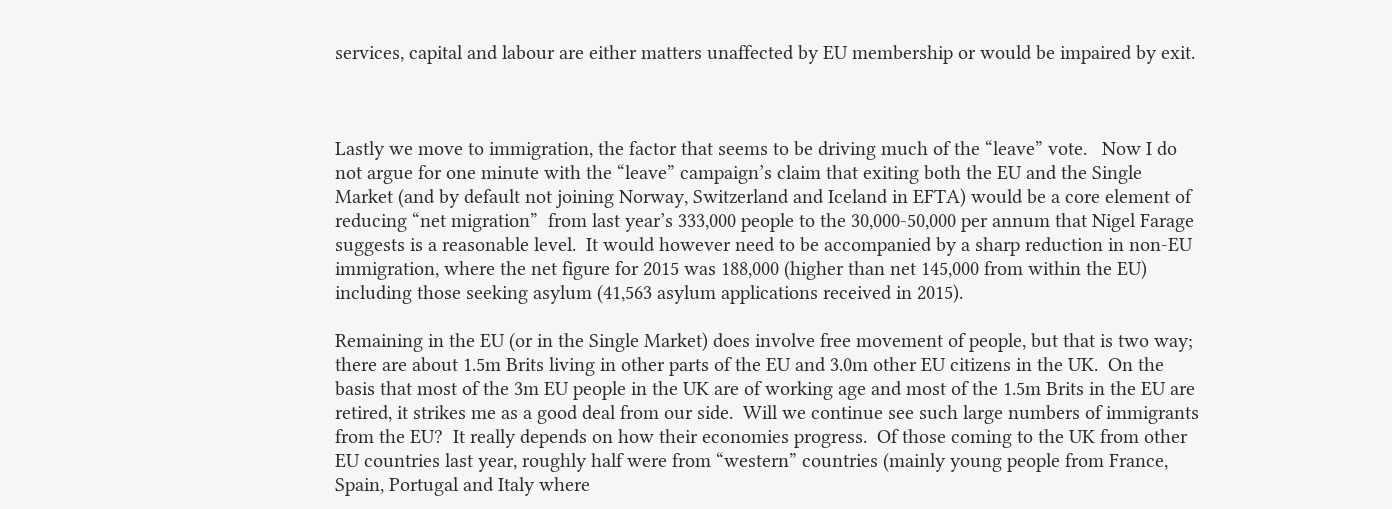services, capital and labour are either matters unaffected by EU membership or would be impaired by exit.



Lastly we move to immigration, the factor that seems to be driving much of the “leave” vote.   Now I do not argue for one minute with the “leave” campaign’s claim that exiting both the EU and the Single Market (and by default not joining Norway, Switzerland and Iceland in EFTA) would be a core element of reducing “net migration”  from last year’s 333,000 people to the 30,000-50,000 per annum that Nigel Farage suggests is a reasonable level.  It would however need to be accompanied by a sharp reduction in non-EU immigration, where the net figure for 2015 was 188,000 (higher than net 145,000 from within the EU) including those seeking asylum (41,563 asylum applications received in 2015).

Remaining in the EU (or in the Single Market) does involve free movement of people, but that is two way; there are about 1.5m Brits living in other parts of the EU and 3.0m other EU citizens in the UK.  On the basis that most of the 3m EU people in the UK are of working age and most of the 1.5m Brits in the EU are retired, it strikes me as a good deal from our side.  Will we continue see such large numbers of immigrants from the EU?  It really depends on how their economies progress.  Of those coming to the UK from other EU countries last year, roughly half were from “western” countries (mainly young people from France, Spain, Portugal and Italy where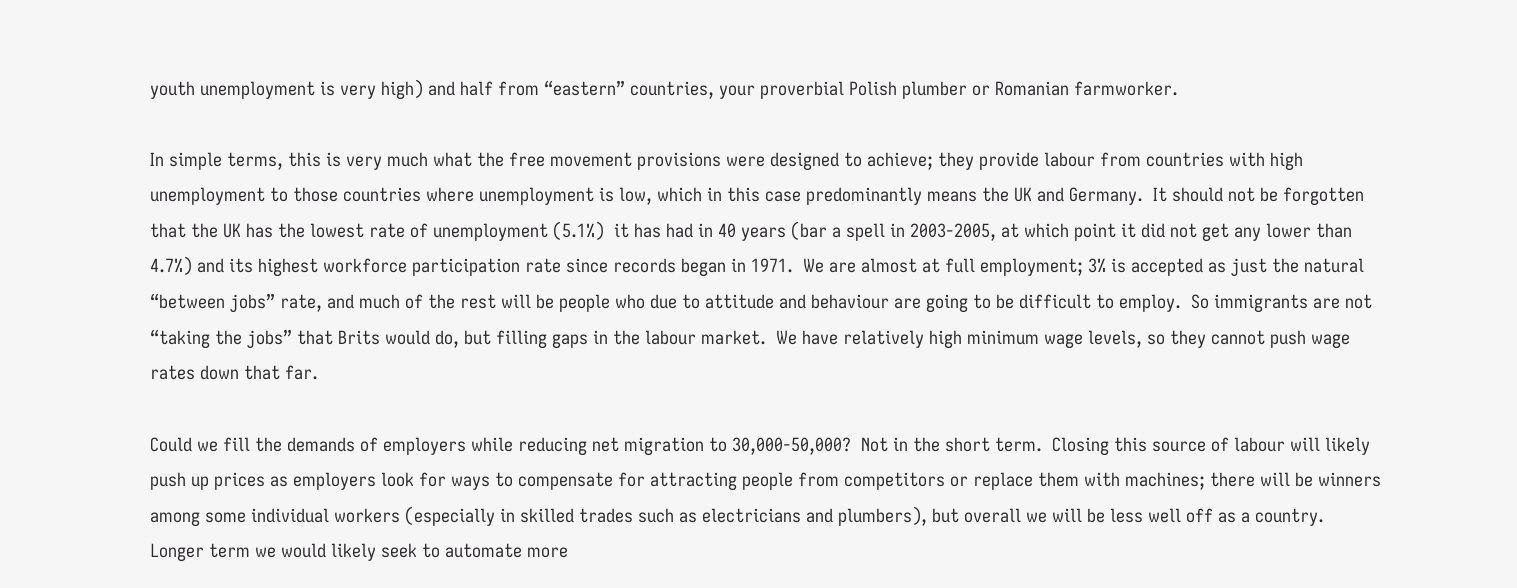youth unemployment is very high) and half from “eastern” countries, your proverbial Polish plumber or Romanian farmworker.

In simple terms, this is very much what the free movement provisions were designed to achieve; they provide labour from countries with high unemployment to those countries where unemployment is low, which in this case predominantly means the UK and Germany.  It should not be forgotten that the UK has the lowest rate of unemployment (5.1%)  it has had in 40 years (bar a spell in 2003-2005, at which point it did not get any lower than 4.7%) and its highest workforce participation rate since records began in 1971.  We are almost at full employment; 3% is accepted as just the natural “between jobs” rate, and much of the rest will be people who due to attitude and behaviour are going to be difficult to employ.  So immigrants are not “taking the jobs” that Brits would do, but filling gaps in the labour market.  We have relatively high minimum wage levels, so they cannot push wage rates down that far.

Could we fill the demands of employers while reducing net migration to 30,000-50,000?  Not in the short term.  Closing this source of labour will likely push up prices as employers look for ways to compensate for attracting people from competitors or replace them with machines; there will be winners among some individual workers (especially in skilled trades such as electricians and plumbers), but overall we will be less well off as a country.  Longer term we would likely seek to automate more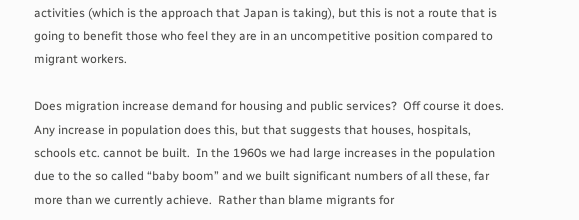activities (which is the approach that Japan is taking), but this is not a route that is going to benefit those who feel they are in an uncompetitive position compared to migrant workers.

Does migration increase demand for housing and public services?  Off course it does.  Any increase in population does this, but that suggests that houses, hospitals, schools etc. cannot be built.  In the 1960s we had large increases in the population due to the so called “baby boom” and we built significant numbers of all these, far more than we currently achieve.  Rather than blame migrants for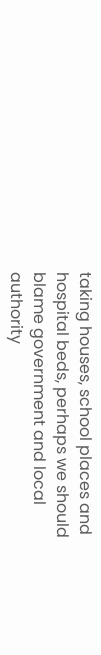taking houses, school places and hospital beds, perhaps we should blame government and local authority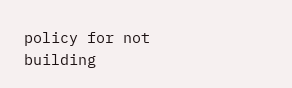policy for not building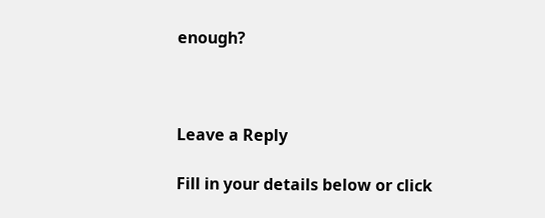enough?



Leave a Reply

Fill in your details below or click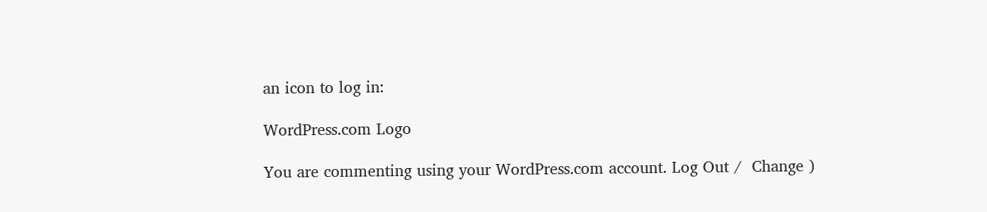an icon to log in:

WordPress.com Logo

You are commenting using your WordPress.com account. Log Out /  Change )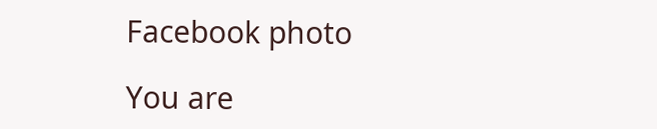Facebook photo

You are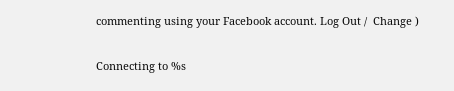commenting using your Facebook account. Log Out /  Change )

Connecting to %s